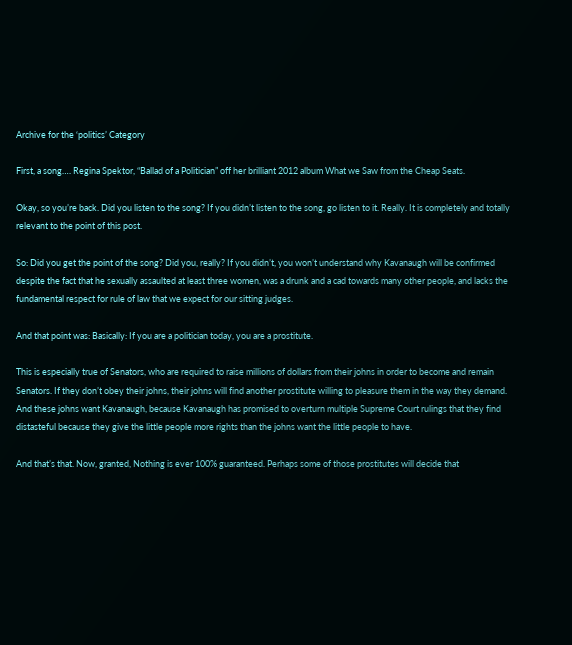Archive for the ‘politics’ Category

First, a song…. Regina Spektor, “Ballad of a Politician” off her brilliant 2012 album What we Saw from the Cheap Seats.

Okay, so you’re back. Did you listen to the song? If you didn’t listen to the song, go listen to it. Really. It is completely and totally relevant to the point of this post.

So: Did you get the point of the song? Did you, really? If you didn’t, you won’t understand why Kavanaugh will be confirmed despite the fact that he sexually assaulted at least three women, was a drunk and a cad towards many other people, and lacks the fundamental respect for rule of law that we expect for our sitting judges.

And that point was: Basically: If you are a politician today, you are a prostitute.

This is especially true of Senators, who are required to raise millions of dollars from their johns in order to become and remain Senators. If they don’t obey their johns, their johns will find another prostitute willing to pleasure them in the way they demand. And these johns want Kavanaugh, because Kavanaugh has promised to overturn multiple Supreme Court rulings that they find distasteful because they give the little people more rights than the johns want the little people to have.

And that’s that. Now, granted, Nothing is ever 100% guaranteed. Perhaps some of those prostitutes will decide that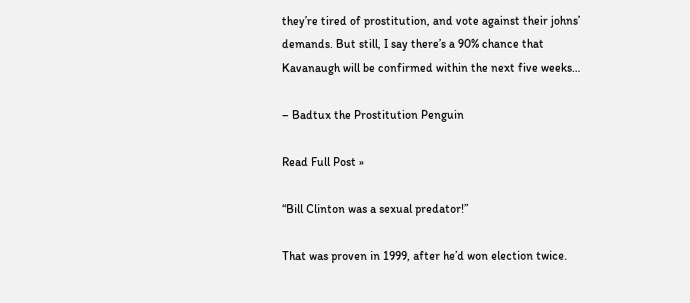they’re tired of prostitution, and vote against their johns’ demands. But still, I say there’s a 90% chance that Kavanaugh will be confirmed within the next five weeks…

– Badtux the Prostitution Penguin

Read Full Post »

“Bill Clinton was a sexual predator!”

That was proven in 1999, after he’d won election twice.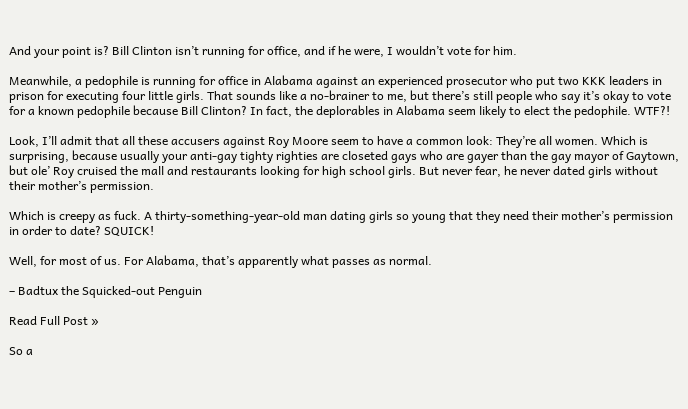And your point is? Bill Clinton isn’t running for office, and if he were, I wouldn’t vote for him.

Meanwhile, a pedophile is running for office in Alabama against an experienced prosecutor who put two KKK leaders in prison for executing four little girls. That sounds like a no-brainer to me, but there’s still people who say it’s okay to vote for a known pedophile because Bill Clinton? In fact, the deplorables in Alabama seem likely to elect the pedophile. WTF?!

Look, I’ll admit that all these accusers against Roy Moore seem to have a common look: They’re all women. Which is surprising, because usually your anti-gay tighty righties are closeted gays who are gayer than the gay mayor of Gaytown, but ole’ Roy cruised the mall and restaurants looking for high school girls. But never fear, he never dated girls without their mother’s permission.

Which is creepy as fuck. A thirty-something-year-old man dating girls so young that they need their mother’s permission in order to date? SQUICK!

Well, for most of us. For Alabama, that’s apparently what passes as normal.

– Badtux the Squicked-out Penguin

Read Full Post »

So a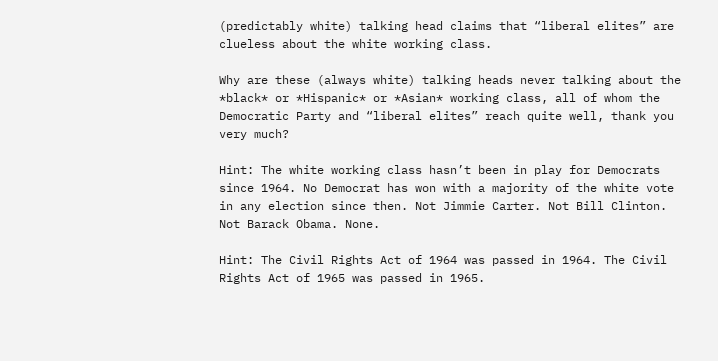(predictably white) talking head claims that “liberal elites” are clueless about the white working class.

Why are these (always white) talking heads never talking about the *black* or *Hispanic* or *Asian* working class, all of whom the Democratic Party and “liberal elites” reach quite well, thank you very much?

Hint: The white working class hasn’t been in play for Democrats since 1964. No Democrat has won with a majority of the white vote in any election since then. Not Jimmie Carter. Not Bill Clinton. Not Barack Obama. None.

Hint: The Civil Rights Act of 1964 was passed in 1964. The Civil Rights Act of 1965 was passed in 1965.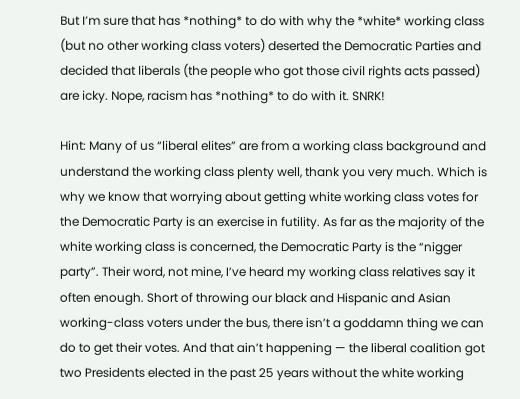But I’m sure that has *nothing* to do with why the *white* working class (but no other working class voters) deserted the Democratic Parties and decided that liberals (the people who got those civil rights acts passed) are icky. Nope, racism has *nothing* to do with it. SNRK!

Hint: Many of us “liberal elites” are from a working class background and understand the working class plenty well, thank you very much. Which is why we know that worrying about getting white working class votes for the Democratic Party is an exercise in futility. As far as the majority of the white working class is concerned, the Democratic Party is the “nigger party”. Their word, not mine, I’ve heard my working class relatives say it often enough. Short of throwing our black and Hispanic and Asian working-class voters under the bus, there isn’t a goddamn thing we can do to get their votes. And that ain’t happening — the liberal coalition got two Presidents elected in the past 25 years without the white working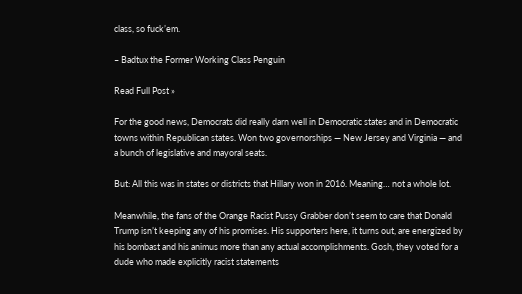class, so fuck’em.

– Badtux the Former Working Class Penguin

Read Full Post »

For the good news, Democrats did really darn well in Democratic states and in Democratic towns within Republican states. Won two governorships — New Jersey and Virginia — and a bunch of legislative and mayoral seats.

But: All this was in states or districts that Hillary won in 2016. Meaning… not a whole lot.

Meanwhile, the fans of the Orange Racist Pussy Grabber don’t seem to care that Donald Trump isn’t keeping any of his promises. His supporters here, it turns out, are energized by his bombast and his animus more than any actual accomplishments. Gosh, they voted for a dude who made explicitly racist statements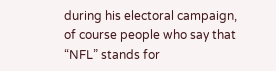during his electoral campaign, of course people who say that “NFL” stands for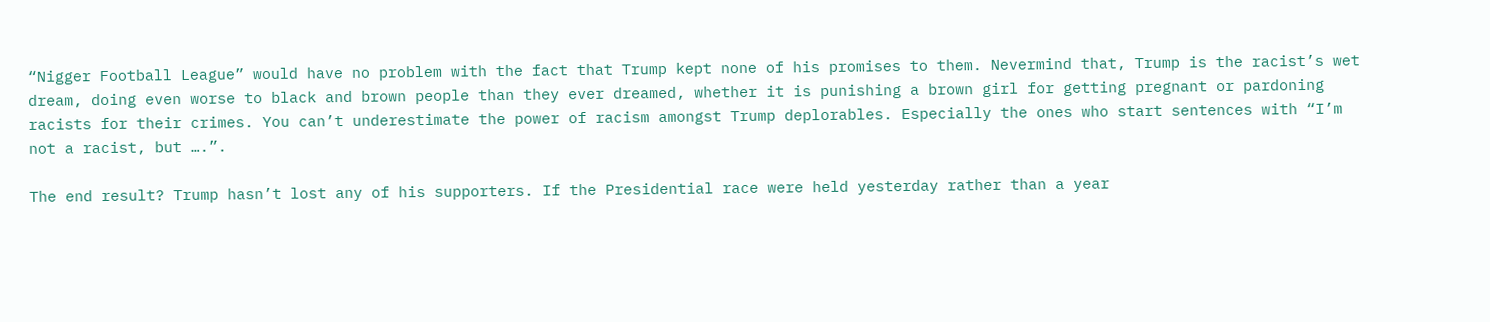“Nigger Football League” would have no problem with the fact that Trump kept none of his promises to them. Nevermind that, Trump is the racist’s wet dream, doing even worse to black and brown people than they ever dreamed, whether it is punishing a brown girl for getting pregnant or pardoning racists for their crimes. You can’t underestimate the power of racism amongst Trump deplorables. Especially the ones who start sentences with “I’m not a racist, but ….”.

The end result? Trump hasn’t lost any of his supporters. If the Presidential race were held yesterday rather than a year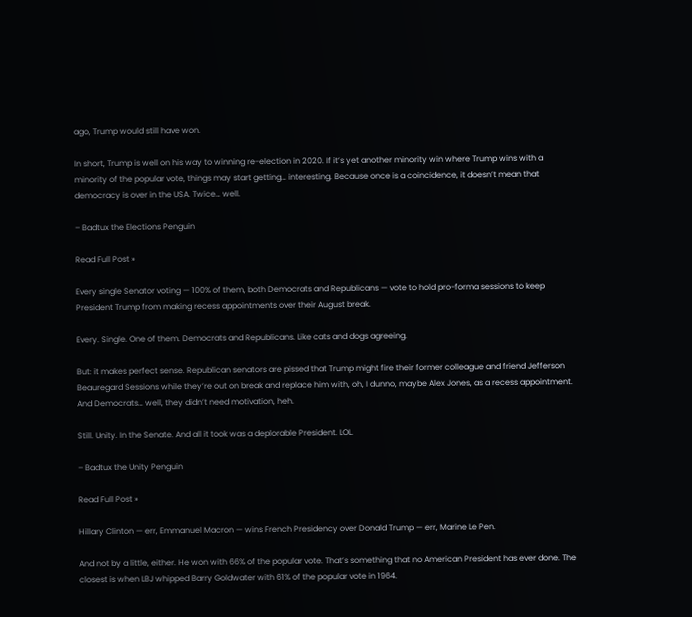ago, Trump would still have won.

In short, Trump is well on his way to winning re-election in 2020. If it’s yet another minority win where Trump wins with a minority of the popular vote, things may start getting… interesting. Because once is a coincidence, it doesn’t mean that democracy is over in the USA. Twice… well.

– Badtux the Elections Penguin

Read Full Post »

Every single Senator voting — 100% of them, both Democrats and Republicans — vote to hold pro-forma sessions to keep President Trump from making recess appointments over their August break.

Every. Single. One of them. Democrats and Republicans. Like cats and dogs agreeing.

But: it makes perfect sense. Republican senators are pissed that Trump might fire their former colleague and friend Jefferson Beauregard Sessions while they’re out on break and replace him with, oh, I dunno, maybe Alex Jones, as a recess appointment. And Democrats… well, they didn’t need motivation, heh.

Still. Unity. In the Senate. And all it took was a deplorable President. LOL.

– Badtux the Unity Penguin

Read Full Post »

Hillary Clinton — err, Emmanuel Macron — wins French Presidency over Donald Trump — err, Marine Le Pen.

And not by a little, either. He won with 66% of the popular vote. That’s something that no American President has ever done. The closest is when LBJ whipped Barry Goldwater with 61% of the popular vote in 1964.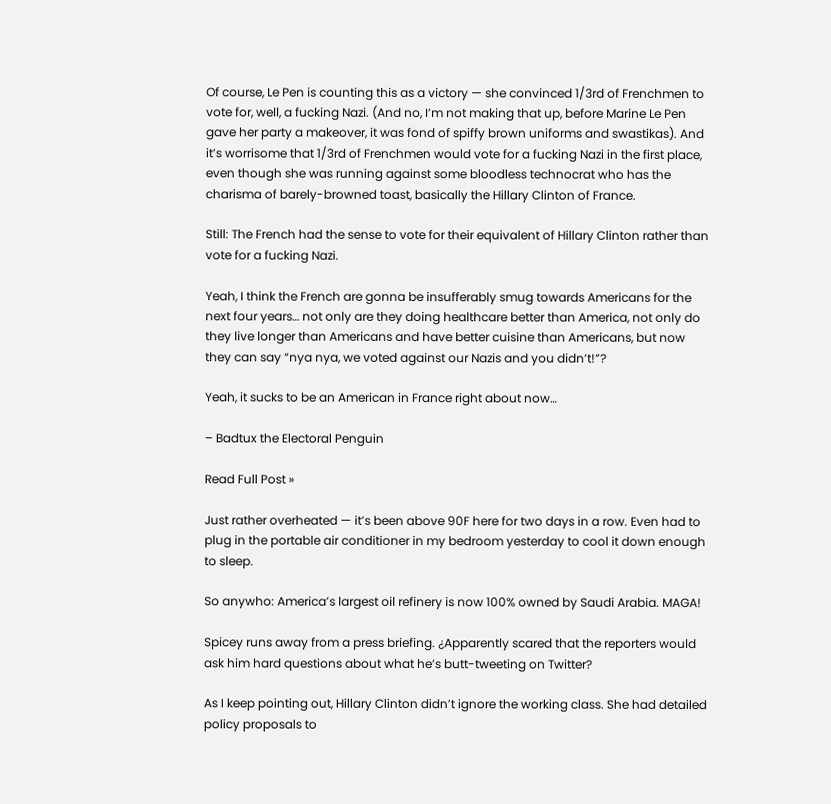Of course, Le Pen is counting this as a victory — she convinced 1/3rd of Frenchmen to vote for, well, a fucking Nazi. (And no, I’m not making that up, before Marine Le Pen gave her party a makeover, it was fond of spiffy brown uniforms and swastikas). And it’s worrisome that 1/3rd of Frenchmen would vote for a fucking Nazi in the first place, even though she was running against some bloodless technocrat who has the charisma of barely-browned toast, basically the Hillary Clinton of France.

Still: The French had the sense to vote for their equivalent of Hillary Clinton rather than vote for a fucking Nazi.

Yeah, I think the French are gonna be insufferably smug towards Americans for the next four years… not only are they doing healthcare better than America, not only do they live longer than Americans and have better cuisine than Americans, but now they can say “nya nya, we voted against our Nazis and you didn’t!”?

Yeah, it sucks to be an American in France right about now…

– Badtux the Electoral Penguin

Read Full Post »

Just rather overheated — it’s been above 90F here for two days in a row. Even had to plug in the portable air conditioner in my bedroom yesterday to cool it down enough to sleep.

So anywho: America’s largest oil refinery is now 100% owned by Saudi Arabia. MAGA!

Spicey runs away from a press briefing. ¿Apparently scared that the reporters would ask him hard questions about what he’s butt-tweeting on Twitter?

As I keep pointing out, Hillary Clinton didn’t ignore the working class. She had detailed policy proposals to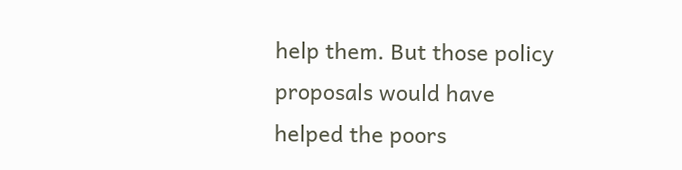help them. But those policy proposals would have helped the poors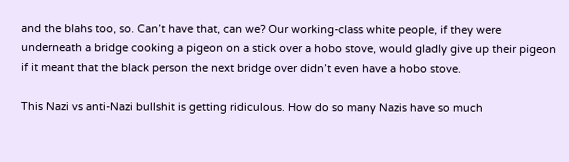and the blahs too, so. Can’t have that, can we? Our working-class white people, if they were underneath a bridge cooking a pigeon on a stick over a hobo stove, would gladly give up their pigeon if it meant that the black person the next bridge over didn’t even have a hobo stove.

This Nazi vs anti-Nazi bullshit is getting ridiculous. How do so many Nazis have so much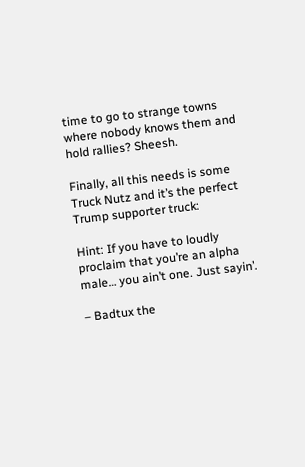time to go to strange towns where nobody knows them and hold rallies? Sheesh.

Finally, all this needs is some Truck Nutz and it’s the perfect Trump supporter truck:

Hint: If you have to loudly proclaim that you’re an alpha male… you ain’t one. Just sayin’.

– Badtux the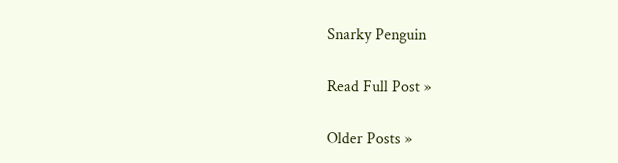Snarky Penguin

Read Full Post »

Older Posts »